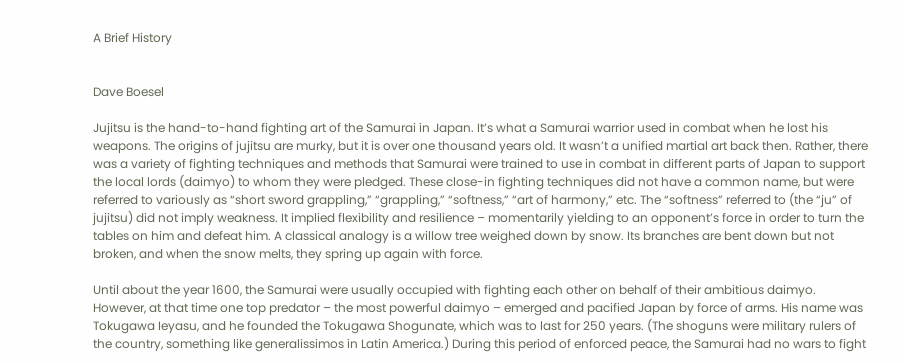A Brief History


Dave Boesel

Jujitsu is the hand-to-hand fighting art of the Samurai in Japan. It’s what a Samurai warrior used in combat when he lost his weapons. The origins of jujitsu are murky, but it is over one thousand years old. It wasn’t a unified martial art back then. Rather, there was a variety of fighting techniques and methods that Samurai were trained to use in combat in different parts of Japan to support the local lords (daimyo) to whom they were pledged. These close-in fighting techniques did not have a common name, but were referred to variously as “short sword grappling,” “grappling,” “softness,” “art of harmony,” etc. The “softness” referred to (the “ju” of jujitsu) did not imply weakness. It implied flexibility and resilience – momentarily yielding to an opponent’s force in order to turn the tables on him and defeat him. A classical analogy is a willow tree weighed down by snow. Its branches are bent down but not broken, and when the snow melts, they spring up again with force.

Until about the year 1600, the Samurai were usually occupied with fighting each other on behalf of their ambitious daimyo.   However, at that time one top predator – the most powerful daimyo – emerged and pacified Japan by force of arms. His name was Tokugawa Ieyasu, and he founded the Tokugawa Shogunate, which was to last for 250 years. (The shoguns were military rulers of the country, something like generalissimos in Latin America.) During this period of enforced peace, the Samurai had no wars to fight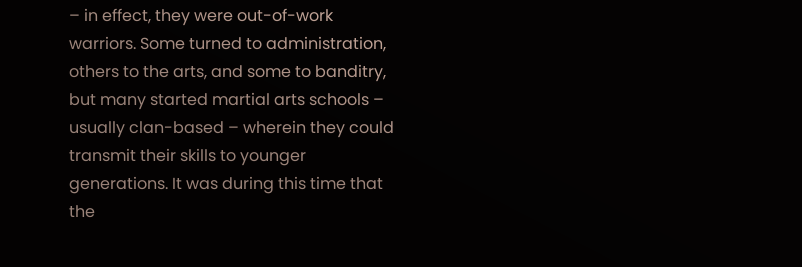– in effect, they were out-of-work warriors. Some turned to administration, others to the arts, and some to banditry, but many started martial arts schools – usually clan-based – wherein they could transmit their skills to younger generations. It was during this time that the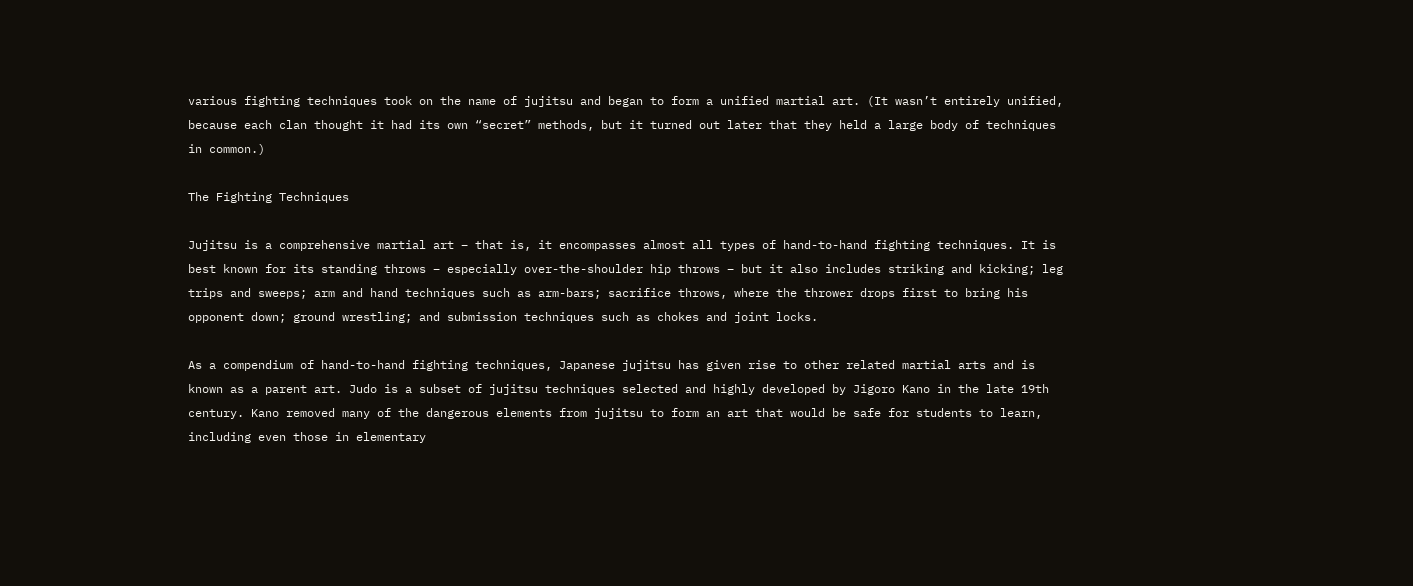various fighting techniques took on the name of jujitsu and began to form a unified martial art. (It wasn’t entirely unified, because each clan thought it had its own “secret” methods, but it turned out later that they held a large body of techniques in common.)

The Fighting Techniques

Jujitsu is a comprehensive martial art – that is, it encompasses almost all types of hand-to-hand fighting techniques. It is best known for its standing throws – especially over-the-shoulder hip throws – but it also includes striking and kicking; leg trips and sweeps; arm and hand techniques such as arm-bars; sacrifice throws, where the thrower drops first to bring his opponent down; ground wrestling; and submission techniques such as chokes and joint locks.

As a compendium of hand-to-hand fighting techniques, Japanese jujitsu has given rise to other related martial arts and is known as a parent art. Judo is a subset of jujitsu techniques selected and highly developed by Jigoro Kano in the late 19th century. Kano removed many of the dangerous elements from jujitsu to form an art that would be safe for students to learn, including even those in elementary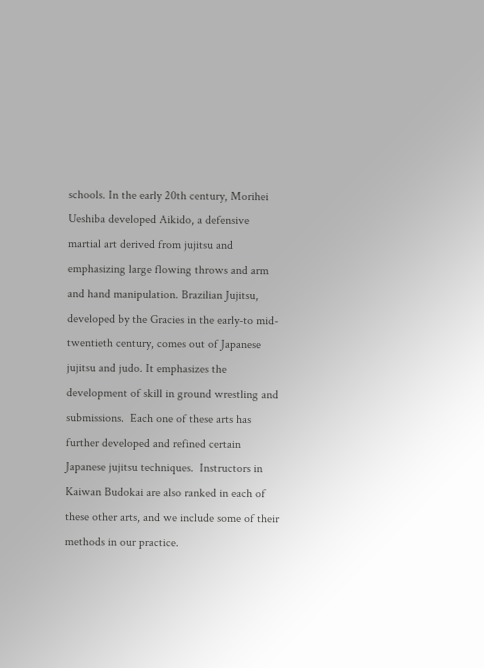schools. In the early 20th century, Morihei Ueshiba developed Aikido, a defensive martial art derived from jujitsu and   emphasizing large flowing throws and arm and hand manipulation. Brazilian Jujitsu, developed by the Gracies in the early-to mid-twentieth century, comes out of Japanese jujitsu and judo. It emphasizes the development of skill in ground wrestling and submissions.  Each one of these arts has further developed and refined certain Japanese jujitsu techniques.  Instructors in Kaiwan Budokai are also ranked in each of these other arts, and we include some of their methods in our practice.